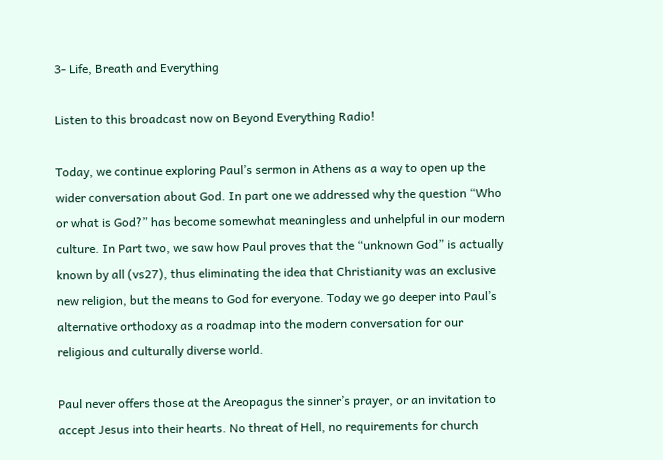3- Life, Breath and Everything

Listen to this broadcast now on Beyond Everything Radio!

Today, we continue exploring Paul’s sermon in Athens as a way to open up the wider conversation about God. In part one we addressed why the question “Who or what is God?” has become somewhat meaningless and unhelpful in our modern culture. In Part two, we saw how Paul proves that the “unknown God” is actually known by all (vs27), thus eliminating the idea that Christianity was an exclusive new religion, but the means to God for everyone. Today we go deeper into Paul’s alternative orthodoxy as a roadmap into the modern conversation for our religious and culturally diverse world.

Paul never offers those at the Areopagus the sinner’s prayer, or an invitation to accept Jesus into their hearts. No threat of Hell, no requirements for church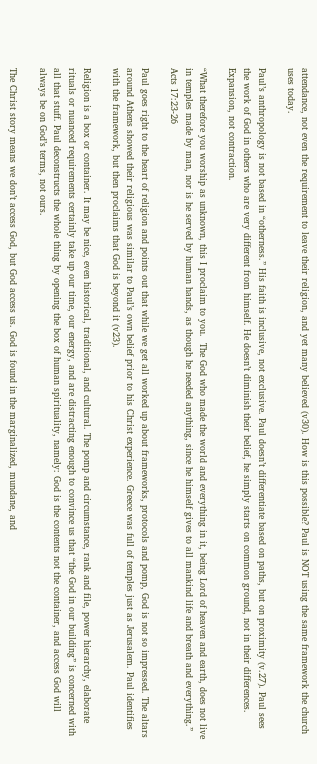attendance, not even the requirement to leave their religion, and yet many believed (v30). How is this possible? Paul is NOT using the same framework the church uses today.

Paul’s anthropology is not based in “otherness.” His faith is inclusive, not exclusive. Paul doesn’t differentiate based on paths, but on proximity (v.27). Paul sees the work of God in others who are very different from himself. He doesn’t diminish their belief, he simply starts on common ground, not in their differences. Expansion, not contraction.

“What therefore you worship as unknown, this I proclaim to you.  The God who made the world and everything in it, being Lord of heaven and earth, does not live in temples made by man, nor is he served by human hands, as though he needed anything, since he himself gives to all mankind life and breath and everything.” Acts 17:23-26

Paul goes right to the heart of religion and points out that while we get all worked up about frameworks, protocols and pomp, God is not so impressed. The altars around Athens showed their religious was similar to Paul’s own belief prior to his Christ experience. Greece was full of temples just as Jerusalem. Paul identifies with the framework, but then proclaims that God is beyond it (v23).

Religion is a box or container. It may be nice, even historical, traditional, and cultural. The pomp and circumstance, rank and file, power hierarchy, elaborate rituals or nuanced requirements certainly take up our time, our energy, and are distracting enough to convince us that “the God in our building” is concerned with all that stuff. Paul deconstructs the whole thing by opening the box of human spirituality, namely: God is the contents not the container, and access God will always be on God’s terms, not ours.

The Christ story means we don’t access God, but God access us. God is found in the marginalized, mundane, and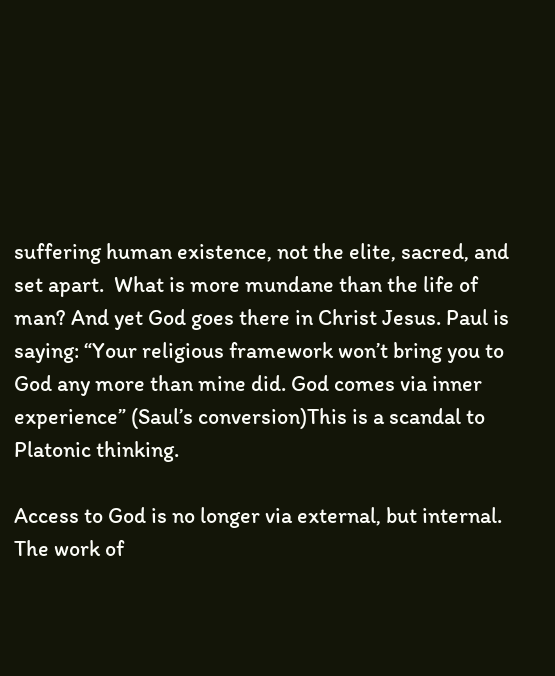suffering human existence, not the elite, sacred, and set apart.  What is more mundane than the life of man? And yet God goes there in Christ Jesus. Paul is saying: “Your religious framework won’t bring you to God any more than mine did. God comes via inner experience” (Saul’s conversion)This is a scandal to Platonic thinking.

Access to God is no longer via external, but internal. The work of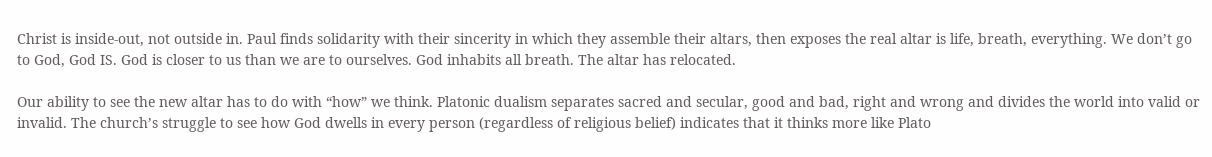Christ is inside-out, not outside in. Paul finds solidarity with their sincerity in which they assemble their altars, then exposes the real altar is life, breath, everything. We don’t go to God, God IS. God is closer to us than we are to ourselves. God inhabits all breath. The altar has relocated.

Our ability to see the new altar has to do with “how” we think. Platonic dualism separates sacred and secular, good and bad, right and wrong and divides the world into valid or invalid. The church’s struggle to see how God dwells in every person (regardless of religious belief) indicates that it thinks more like Plato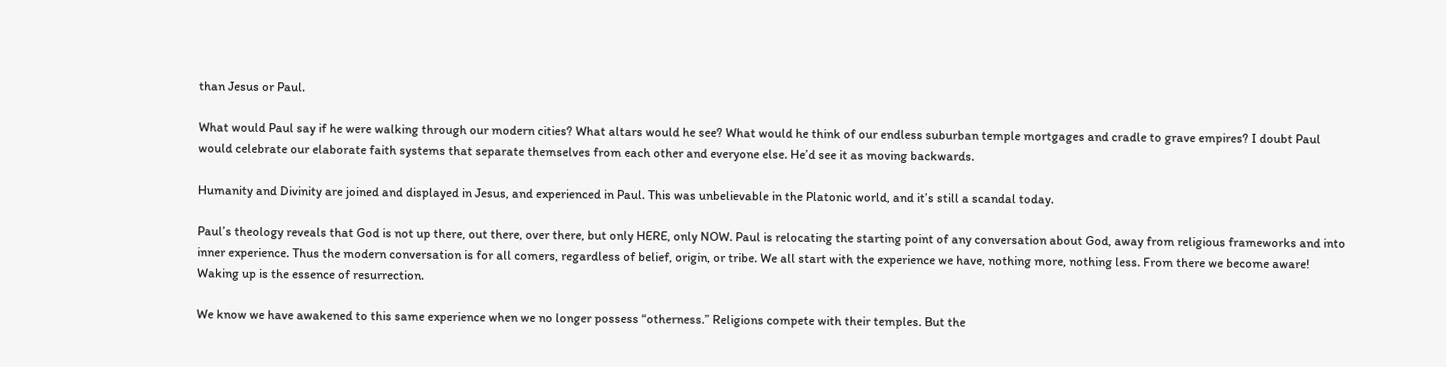than Jesus or Paul.

What would Paul say if he were walking through our modern cities? What altars would he see? What would he think of our endless suburban temple mortgages and cradle to grave empires? I doubt Paul would celebrate our elaborate faith systems that separate themselves from each other and everyone else. He’d see it as moving backwards.

Humanity and Divinity are joined and displayed in Jesus, and experienced in Paul. This was unbelievable in the Platonic world, and it’s still a scandal today.

Paul’s theology reveals that God is not up there, out there, over there, but only HERE, only NOW. Paul is relocating the starting point of any conversation about God, away from religious frameworks and into inner experience. Thus the modern conversation is for all comers, regardless of belief, origin, or tribe. We all start with the experience we have, nothing more, nothing less. From there we become aware! Waking up is the essence of resurrection.

We know we have awakened to this same experience when we no longer possess “otherness.” Religions compete with their temples. But the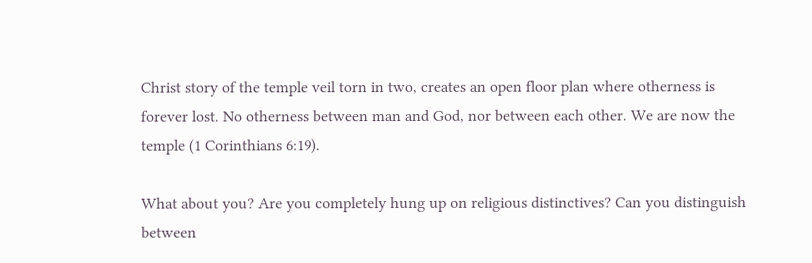Christ story of the temple veil torn in two, creates an open floor plan where otherness is forever lost. No otherness between man and God, nor between each other. We are now the temple (1 Corinthians 6:19).

What about you? Are you completely hung up on religious distinctives? Can you distinguish between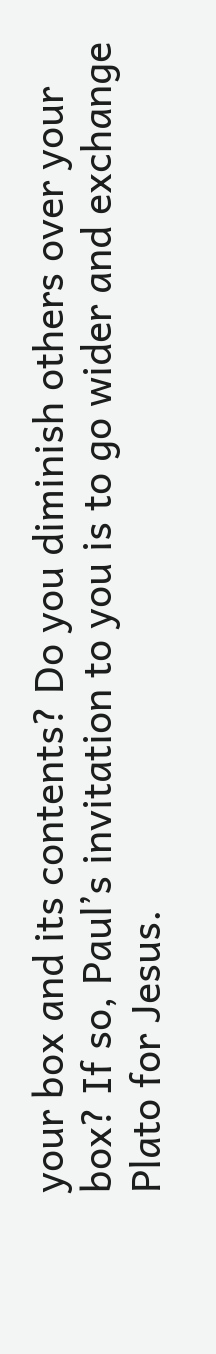your box and its contents? Do you diminish others over your box? If so, Paul’s invitation to you is to go wider and exchange Plato for Jesus.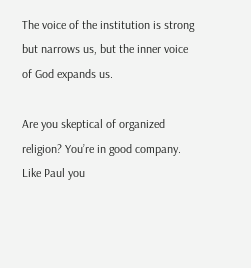The voice of the institution is strong but narrows us, but the inner voice of God expands us.

Are you skeptical of organized religion? You’re in good company. Like Paul you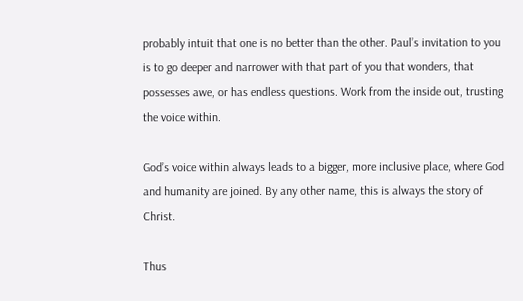probably intuit that one is no better than the other. Paul’s invitation to you is to go deeper and narrower with that part of you that wonders, that possesses awe, or has endless questions. Work from the inside out, trusting the voice within.

God’s voice within always leads to a bigger, more inclusive place, where God and humanity are joined. By any other name, this is always the story of Christ.

Thus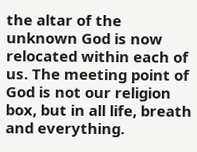the altar of the unknown God is now relocated within each of us. The meeting point of God is not our religion box, but in all life, breath and everything.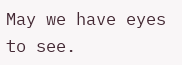May we have eyes to see.